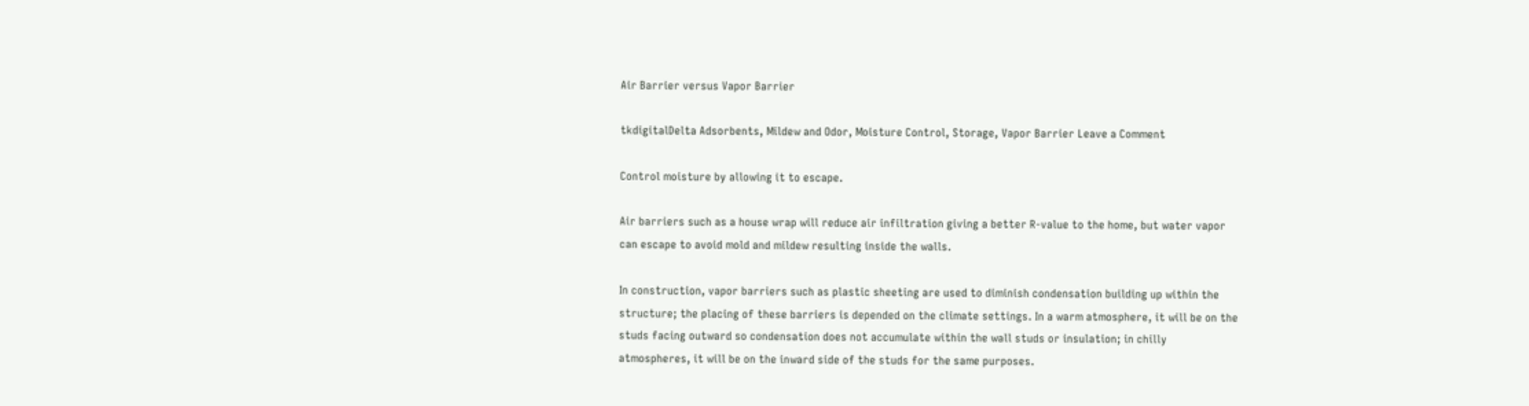Air Barrier versus Vapor Barrier

tkdigitalDelta Adsorbents, Mildew and Odor, Moisture Control, Storage, Vapor Barrier Leave a Comment

Control moisture by allowing it to escape.

Air barriers such as a house wrap will reduce air infiltration giving a better R-value to the home, but water vapor can escape to avoid mold and mildew resulting inside the walls.

In construction, vapor barriers such as plastic sheeting are used to diminish condensation building up within the structure; the placing of these barriers is depended on the climate settings. In a warm atmosphere, it will be on the studs facing outward so condensation does not accumulate within the wall studs or insulation; in chilly atmospheres, it will be on the inward side of the studs for the same purposes.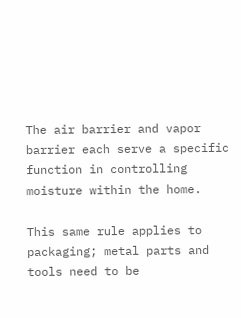The air barrier and vapor barrier each serve a specific function in controlling moisture within the home.

This same rule applies to packaging; metal parts and tools need to be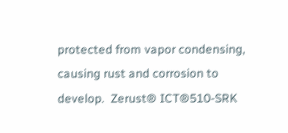protected from vapor condensing, causing rust and corrosion to develop.  Zerust® ICT®510-SRK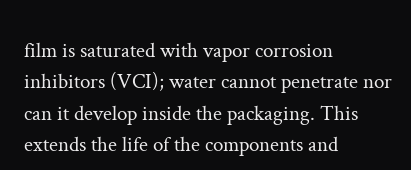film is saturated with vapor corrosion inhibitors (VCI); water cannot penetrate nor can it develop inside the packaging. This extends the life of the components and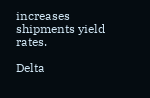increases shipments yield rates.

Delta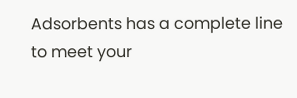Adsorbents has a complete line to meet your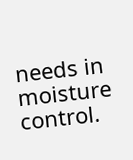needs in moisture control.